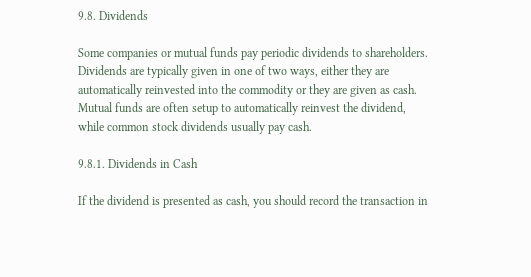9.8. Dividends

Some companies or mutual funds pay periodic dividends to shareholders. Dividends are typically given in one of two ways, either they are automatically reinvested into the commodity or they are given as cash. Mutual funds are often setup to automatically reinvest the dividend, while common stock dividends usually pay cash.

9.8.1. Dividends in Cash

If the dividend is presented as cash, you should record the transaction in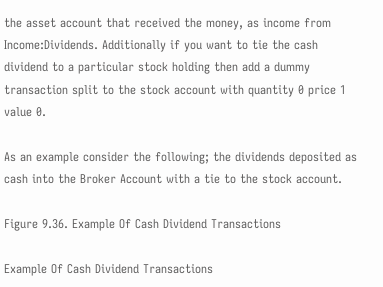the asset account that received the money, as income from Income:Dividends. Additionally if you want to tie the cash dividend to a particular stock holding then add a dummy transaction split to the stock account with quantity 0 price 1 value 0.

As an example consider the following; the dividends deposited as cash into the Broker Account with a tie to the stock account.

Figure 9.36. Example Of Cash Dividend Transactions

Example Of Cash Dividend Transactions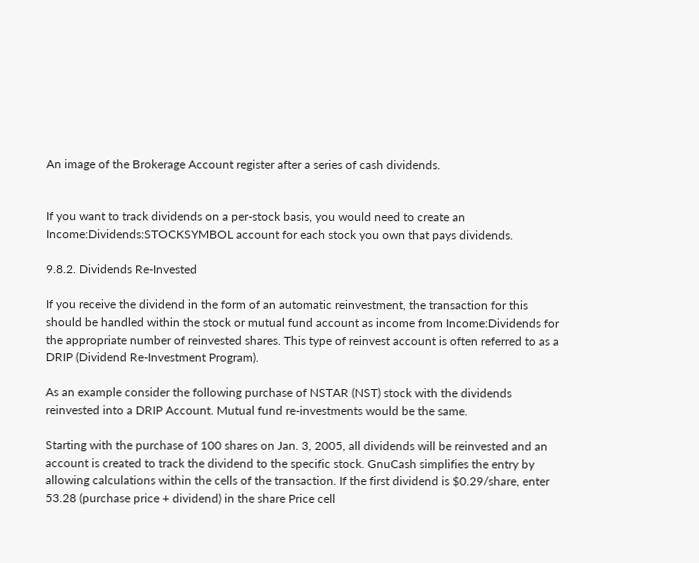An image of the Brokerage Account register after a series of cash dividends.


If you want to track dividends on a per-stock basis, you would need to create an Income:Dividends:STOCKSYMBOL account for each stock you own that pays dividends.

9.8.2. Dividends Re-Invested

If you receive the dividend in the form of an automatic reinvestment, the transaction for this should be handled within the stock or mutual fund account as income from Income:Dividends for the appropriate number of reinvested shares. This type of reinvest account is often referred to as a DRIP (Dividend Re-Investment Program).

As an example consider the following purchase of NSTAR (NST) stock with the dividends reinvested into a DRIP Account. Mutual fund re-investments would be the same.

Starting with the purchase of 100 shares on Jan. 3, 2005, all dividends will be reinvested and an account is created to track the dividend to the specific stock. GnuCash simplifies the entry by allowing calculations within the cells of the transaction. If the first dividend is $0.29/share, enter 53.28 (purchase price + dividend) in the share Price cell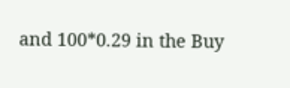and 100*0.29 in the Buy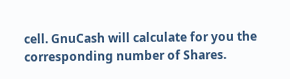cell. GnuCash will calculate for you the corresponding number of Shares.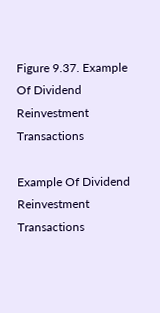Figure 9.37. Example Of Dividend Reinvestment Transactions

Example Of Dividend Reinvestment Transactions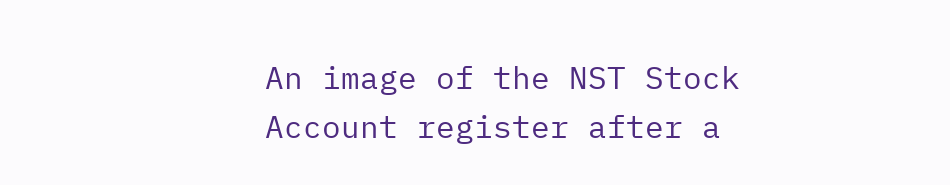An image of the NST Stock Account register after a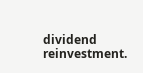dividend reinvestment.